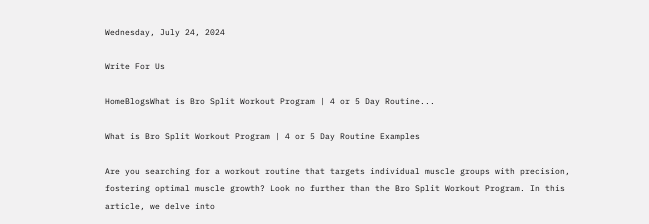Wednesday, July 24, 2024

Write For Us

HomeBlogsWhat is Bro Split Workout Program | 4 or 5 Day Routine...

What is Bro Split Workout Program | 4 or 5 Day Routine Examples

Are you searching for a workout routine that targets individual muscle groups with precision, fostering optimal muscle growth? Look no further than the Bro Split Workout Program. In this article, we delve into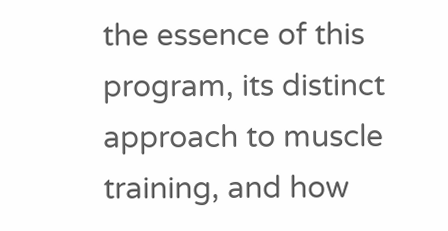the essence of this program, its distinct approach to muscle training, and how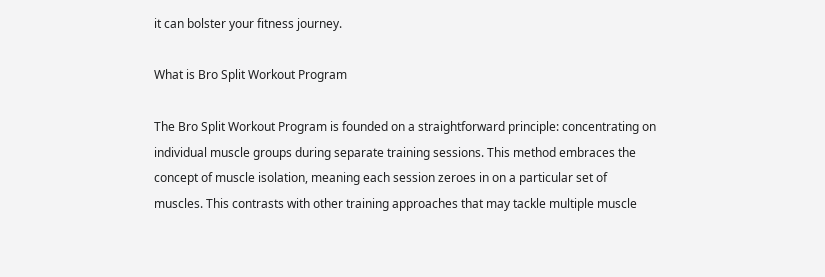it can bolster your fitness journey.

What is Bro Split Workout Program

The Bro Split Workout Program is founded on a straightforward principle: concentrating on individual muscle groups during separate training sessions. This method embraces the concept of muscle isolation, meaning each session zeroes in on a particular set of muscles. This contrasts with other training approaches that may tackle multiple muscle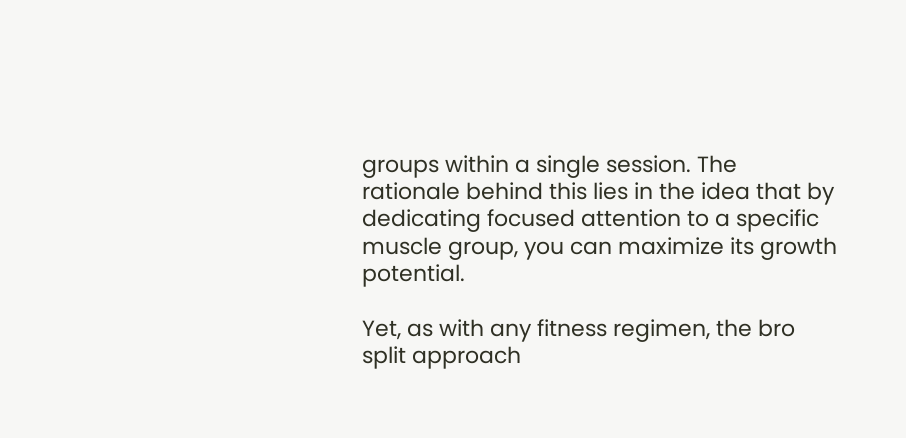groups within a single session. The rationale behind this lies in the idea that by dedicating focused attention to a specific muscle group, you can maximize its growth potential.

Yet, as with any fitness regimen, the bro split approach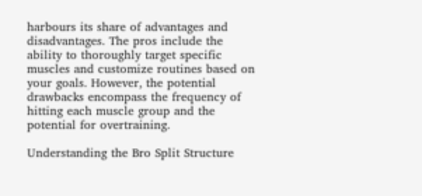harbours its share of advantages and disadvantages. The pros include the ability to thoroughly target specific muscles and customize routines based on your goals. However, the potential drawbacks encompass the frequency of hitting each muscle group and the potential for overtraining.

Understanding the Bro Split Structure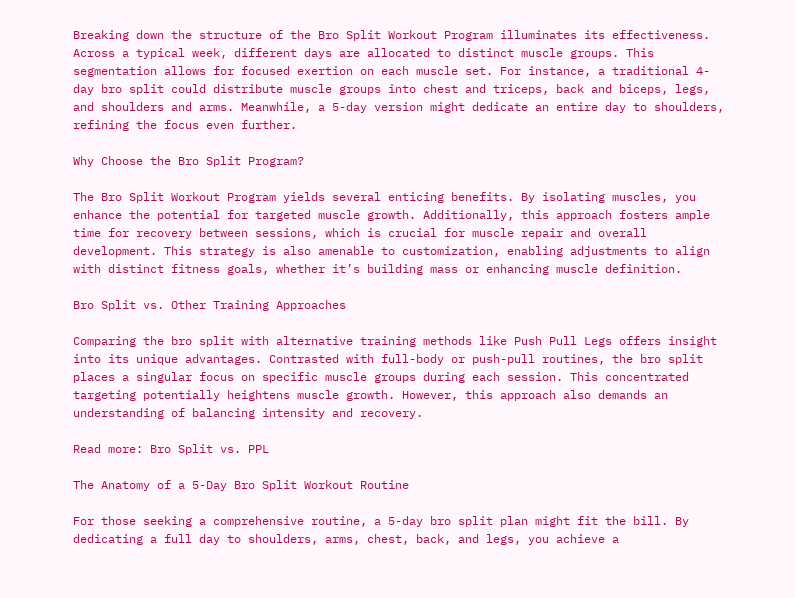Breaking down the structure of the Bro Split Workout Program illuminates its effectiveness. Across a typical week, different days are allocated to distinct muscle groups. This segmentation allows for focused exertion on each muscle set. For instance, a traditional 4-day bro split could distribute muscle groups into chest and triceps, back and biceps, legs, and shoulders and arms. Meanwhile, a 5-day version might dedicate an entire day to shoulders, refining the focus even further.

Why Choose the Bro Split Program?

The Bro Split Workout Program yields several enticing benefits. By isolating muscles, you enhance the potential for targeted muscle growth. Additionally, this approach fosters ample time for recovery between sessions, which is crucial for muscle repair and overall development. This strategy is also amenable to customization, enabling adjustments to align with distinct fitness goals, whether it’s building mass or enhancing muscle definition.

Bro Split vs. Other Training Approaches

Comparing the bro split with alternative training methods like Push Pull Legs offers insight into its unique advantages. Contrasted with full-body or push-pull routines, the bro split places a singular focus on specific muscle groups during each session. This concentrated targeting potentially heightens muscle growth. However, this approach also demands an understanding of balancing intensity and recovery.

Read more: Bro Split vs. PPL

The Anatomy of a 5-Day Bro Split Workout Routine

For those seeking a comprehensive routine, a 5-day bro split plan might fit the bill. By dedicating a full day to shoulders, arms, chest, back, and legs, you achieve a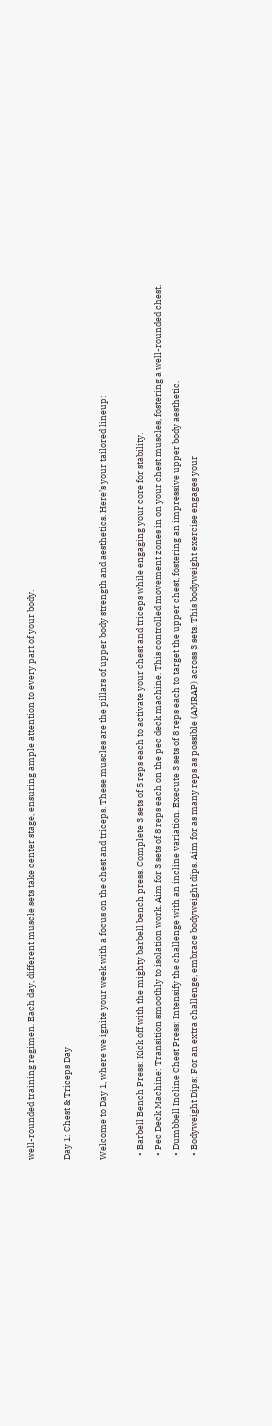well-rounded training regimen. Each day, different muscle sets take center stage, ensuring ample attention to every part of your body.

Day 1: Chest & Triceps Day

Welcome to Day 1, where we ignite your week with a focus on the chest and triceps. These muscles are the pillars of upper body strength and aesthetics. Here’s your tailored lineup:

  • Barbell Bench Press: Kick off with the mighty barbell bench press. Complete 3 sets of 5 reps each to activate your chest and triceps while engaging your core for stability.
  • Pec Deck Machine: Transition smoothly to isolation work. Aim for 3 sets of 8 reps each on the pec deck machine. This controlled movement zones in on your chest muscles, fostering a well-rounded chest.
  • Dumbbell Incline Chest Press: Intensify the challenge with an incline variation. Execute 3 sets of 8 reps each to target the upper chest, fostering an impressive upper body aesthetic.
  • Bodyweight Dips: For an extra challenge, embrace bodyweight dips. Aim for as many reps as possible (AMRAP) across 3 sets. This bodyweight exercise engages your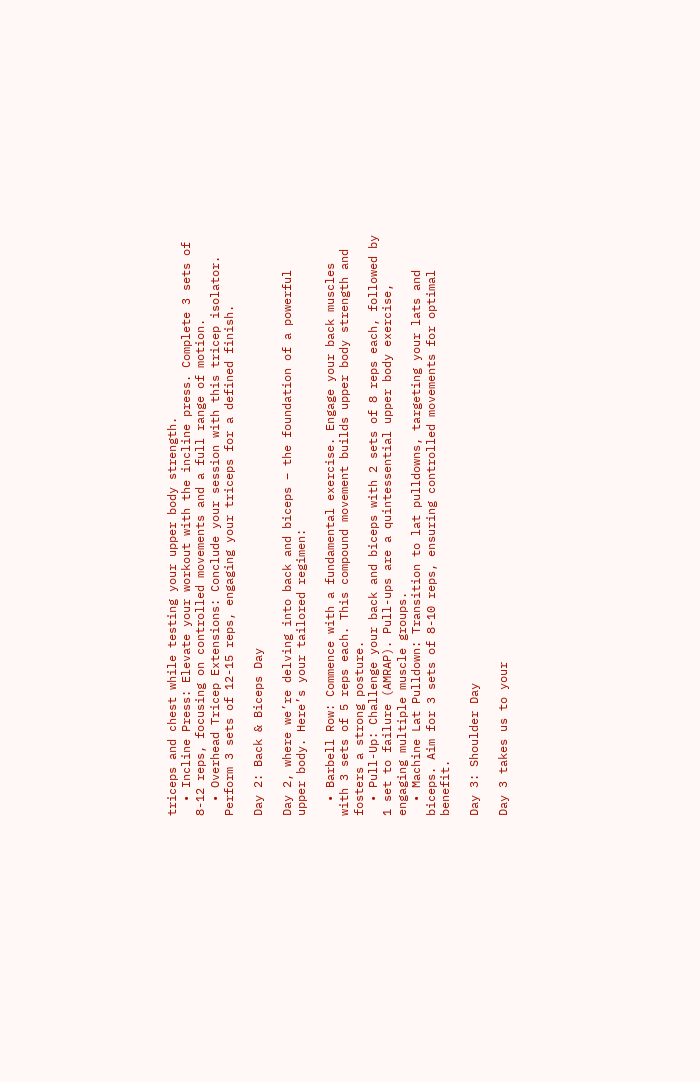triceps and chest while testing your upper body strength.
  • Incline Press: Elevate your workout with the incline press. Complete 3 sets of 8-12 reps, focusing on controlled movements and a full range of motion.
  • Overhead Tricep Extensions: Conclude your session with this tricep isolator. Perform 3 sets of 12-15 reps, engaging your triceps for a defined finish.

Day 2: Back & Biceps Day

Day 2, where we’re delving into back and biceps – the foundation of a powerful upper body. Here’s your tailored regimen:

  • Barbell Row: Commence with a fundamental exercise. Engage your back muscles with 3 sets of 5 reps each. This compound movement builds upper body strength and fosters a strong posture.
  • Pull-Up: Challenge your back and biceps with 2 sets of 8 reps each, followed by 1 set to failure (AMRAP). Pull-ups are a quintessential upper body exercise, engaging multiple muscle groups.
  • Machine Lat Pulldown: Transition to lat pulldowns, targeting your lats and biceps. Aim for 3 sets of 8-10 reps, ensuring controlled movements for optimal benefit.

Day 3: Shoulder Day

Day 3 takes us to your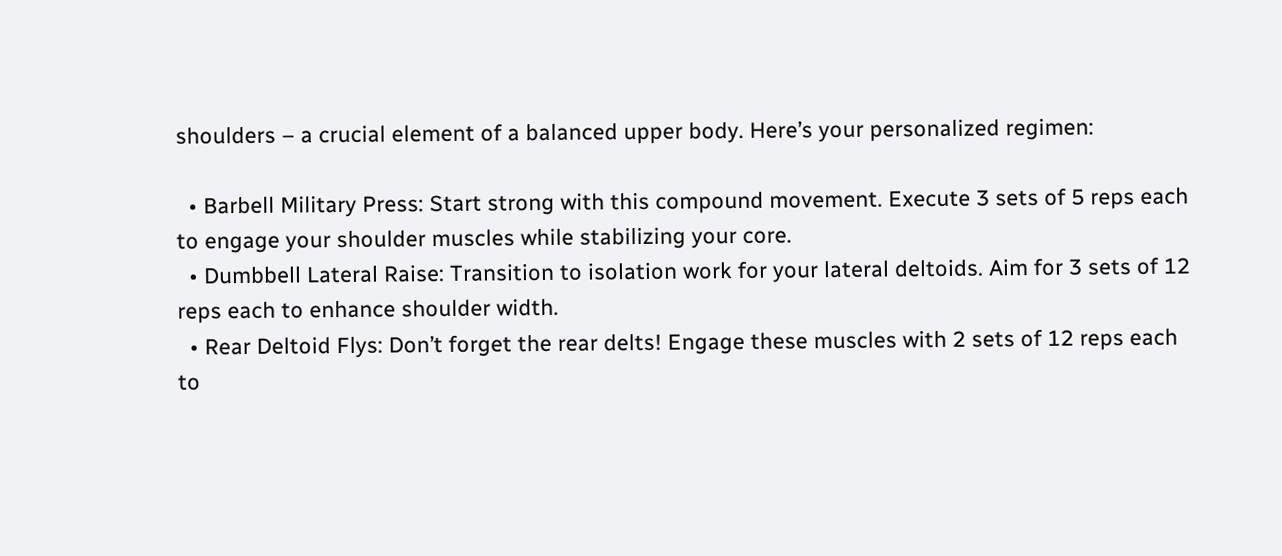shoulders – a crucial element of a balanced upper body. Here’s your personalized regimen:

  • Barbell Military Press: Start strong with this compound movement. Execute 3 sets of 5 reps each to engage your shoulder muscles while stabilizing your core.
  • Dumbbell Lateral Raise: Transition to isolation work for your lateral deltoids. Aim for 3 sets of 12 reps each to enhance shoulder width.
  • Rear Deltoid Flys: Don’t forget the rear delts! Engage these muscles with 2 sets of 12 reps each to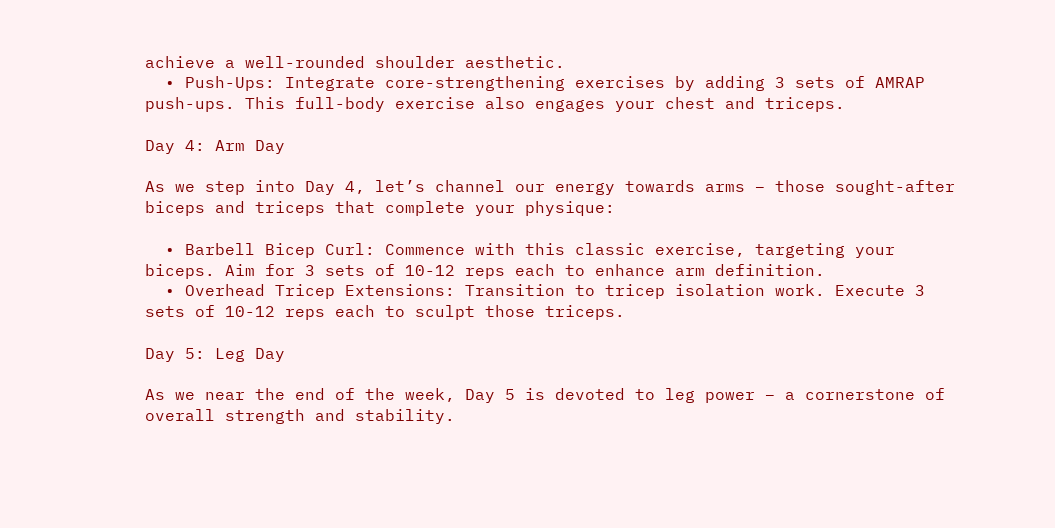achieve a well-rounded shoulder aesthetic.
  • Push-Ups: Integrate core-strengthening exercises by adding 3 sets of AMRAP push-ups. This full-body exercise also engages your chest and triceps.

Day 4: Arm Day

As we step into Day 4, let’s channel our energy towards arms – those sought-after biceps and triceps that complete your physique:

  • Barbell Bicep Curl: Commence with this classic exercise, targeting your biceps. Aim for 3 sets of 10-12 reps each to enhance arm definition.
  • Overhead Tricep Extensions: Transition to tricep isolation work. Execute 3 sets of 10-12 reps each to sculpt those triceps.

Day 5: Leg Day

As we near the end of the week, Day 5 is devoted to leg power – a cornerstone of overall strength and stability.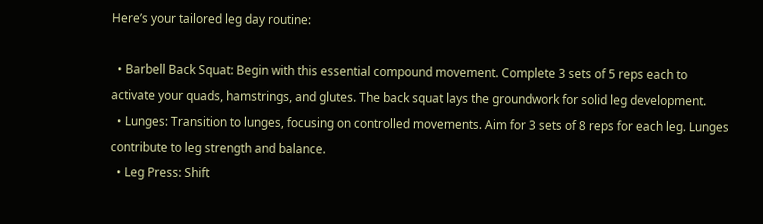Here’s your tailored leg day routine:

  • Barbell Back Squat: Begin with this essential compound movement. Complete 3 sets of 5 reps each to activate your quads, hamstrings, and glutes. The back squat lays the groundwork for solid leg development.
  • Lunges: Transition to lunges, focusing on controlled movements. Aim for 3 sets of 8 reps for each leg. Lunges contribute to leg strength and balance.
  • Leg Press: Shift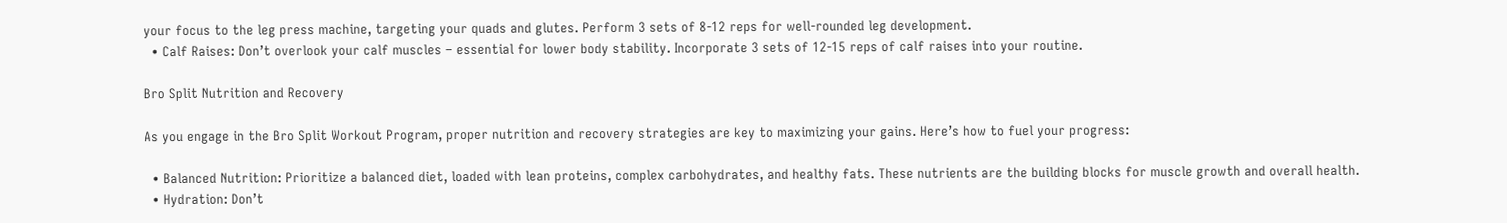your focus to the leg press machine, targeting your quads and glutes. Perform 3 sets of 8-12 reps for well-rounded leg development.
  • Calf Raises: Don’t overlook your calf muscles – essential for lower body stability. Incorporate 3 sets of 12-15 reps of calf raises into your routine.

Bro Split Nutrition and Recovery

As you engage in the Bro Split Workout Program, proper nutrition and recovery strategies are key to maximizing your gains. Here’s how to fuel your progress:

  • Balanced Nutrition: Prioritize a balanced diet, loaded with lean proteins, complex carbohydrates, and healthy fats. These nutrients are the building blocks for muscle growth and overall health.
  • Hydration: Don’t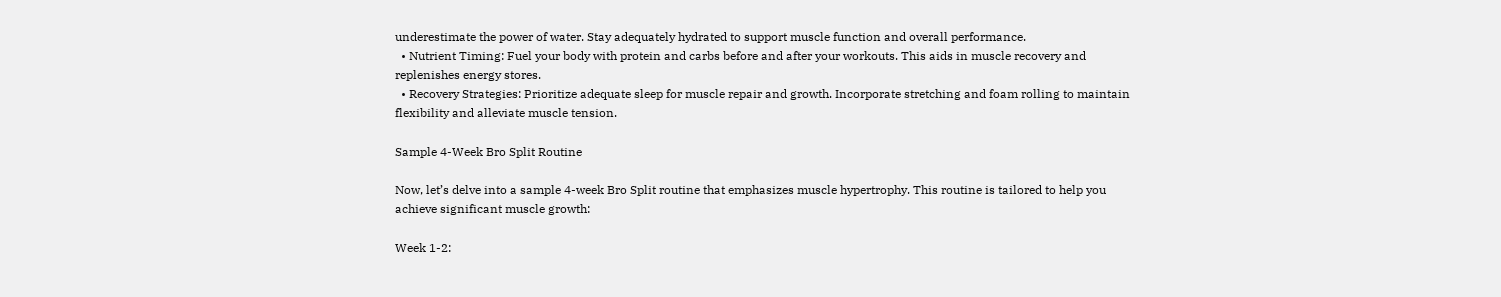underestimate the power of water. Stay adequately hydrated to support muscle function and overall performance.
  • Nutrient Timing: Fuel your body with protein and carbs before and after your workouts. This aids in muscle recovery and replenishes energy stores.
  • Recovery Strategies: Prioritize adequate sleep for muscle repair and growth. Incorporate stretching and foam rolling to maintain flexibility and alleviate muscle tension.

Sample 4-Week Bro Split Routine

Now, let’s delve into a sample 4-week Bro Split routine that emphasizes muscle hypertrophy. This routine is tailored to help you achieve significant muscle growth:

Week 1-2: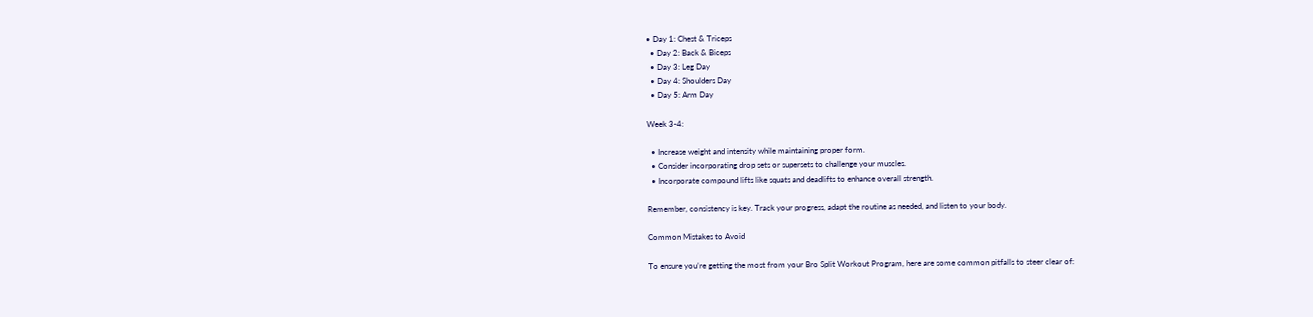• Day 1: Chest & Triceps
  • Day 2: Back & Biceps
  • Day 3: Leg Day
  • Day 4: Shoulders Day
  • Day 5: Arm Day

Week 3-4:

  • Increase weight and intensity while maintaining proper form.
  • Consider incorporating drop sets or supersets to challenge your muscles.
  • Incorporate compound lifts like squats and deadlifts to enhance overall strength.

Remember, consistency is key. Track your progress, adapt the routine as needed, and listen to your body.

Common Mistakes to Avoid

To ensure you’re getting the most from your Bro Split Workout Program, here are some common pitfalls to steer clear of: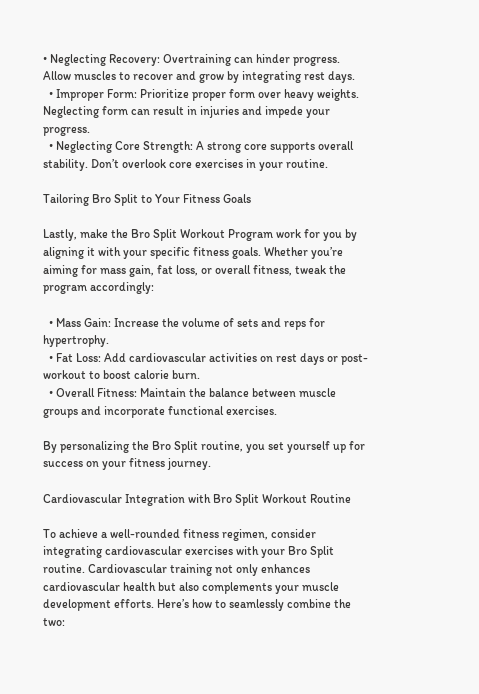• Neglecting Recovery: Overtraining can hinder progress. Allow muscles to recover and grow by integrating rest days.
  • Improper Form: Prioritize proper form over heavy weights. Neglecting form can result in injuries and impede your progress.
  • Neglecting Core Strength: A strong core supports overall stability. Don’t overlook core exercises in your routine.

Tailoring Bro Split to Your Fitness Goals

Lastly, make the Bro Split Workout Program work for you by aligning it with your specific fitness goals. Whether you’re aiming for mass gain, fat loss, or overall fitness, tweak the program accordingly:

  • Mass Gain: Increase the volume of sets and reps for hypertrophy.
  • Fat Loss: Add cardiovascular activities on rest days or post-workout to boost calorie burn.
  • Overall Fitness: Maintain the balance between muscle groups and incorporate functional exercises.

By personalizing the Bro Split routine, you set yourself up for success on your fitness journey.

Cardiovascular Integration with Bro Split Workout Routine

To achieve a well-rounded fitness regimen, consider integrating cardiovascular exercises with your Bro Split routine. Cardiovascular training not only enhances cardiovascular health but also complements your muscle development efforts. Here’s how to seamlessly combine the two: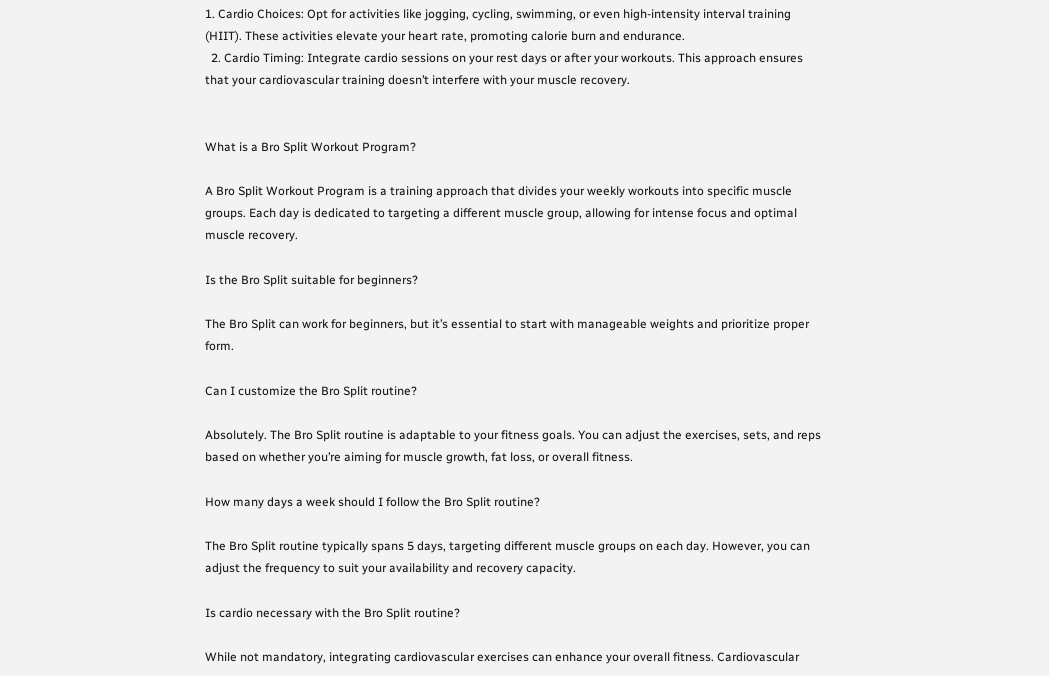1. Cardio Choices: Opt for activities like jogging, cycling, swimming, or even high-intensity interval training (HIIT). These activities elevate your heart rate, promoting calorie burn and endurance.
  2. Cardio Timing: Integrate cardio sessions on your rest days or after your workouts. This approach ensures that your cardiovascular training doesn’t interfere with your muscle recovery.


What is a Bro Split Workout Program?

A Bro Split Workout Program is a training approach that divides your weekly workouts into specific muscle groups. Each day is dedicated to targeting a different muscle group, allowing for intense focus and optimal muscle recovery.

Is the Bro Split suitable for beginners?

The Bro Split can work for beginners, but it’s essential to start with manageable weights and prioritize proper form.

Can I customize the Bro Split routine?

Absolutely. The Bro Split routine is adaptable to your fitness goals. You can adjust the exercises, sets, and reps based on whether you’re aiming for muscle growth, fat loss, or overall fitness.

How many days a week should I follow the Bro Split routine?

The Bro Split routine typically spans 5 days, targeting different muscle groups on each day. However, you can adjust the frequency to suit your availability and recovery capacity.

Is cardio necessary with the Bro Split routine?

While not mandatory, integrating cardiovascular exercises can enhance your overall fitness. Cardiovascular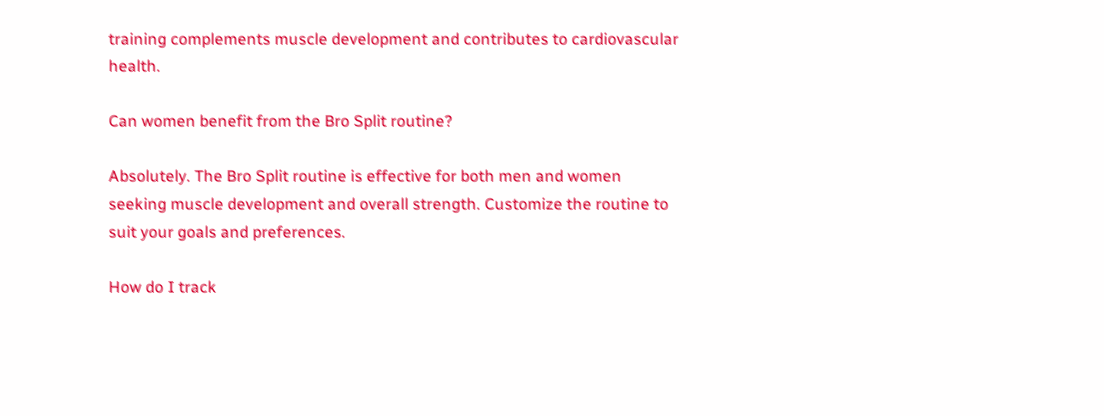training complements muscle development and contributes to cardiovascular health.

Can women benefit from the Bro Split routine?

Absolutely. The Bro Split routine is effective for both men and women seeking muscle development and overall strength. Customize the routine to suit your goals and preferences.

How do I track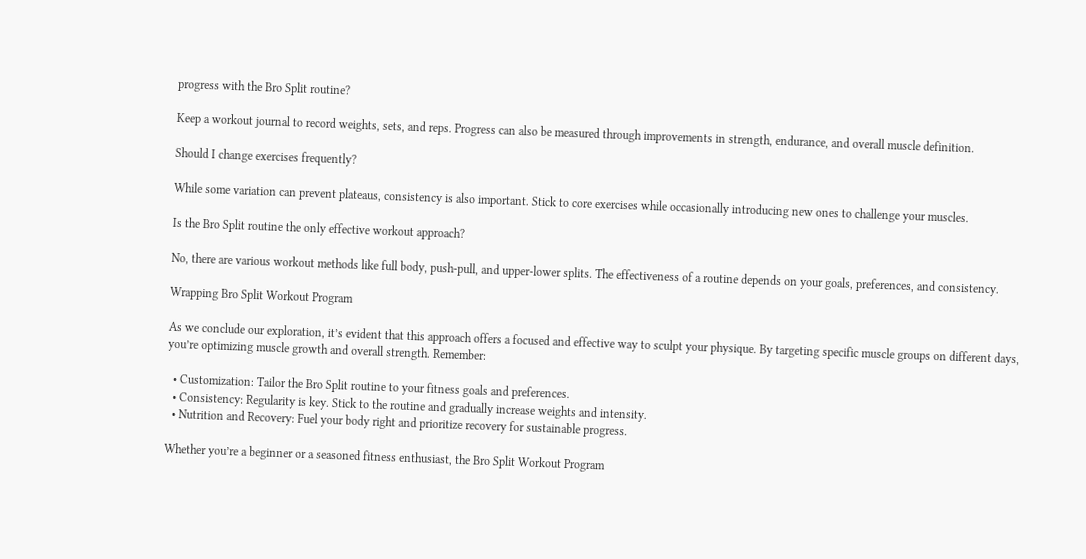progress with the Bro Split routine?

Keep a workout journal to record weights, sets, and reps. Progress can also be measured through improvements in strength, endurance, and overall muscle definition.

Should I change exercises frequently?

While some variation can prevent plateaus, consistency is also important. Stick to core exercises while occasionally introducing new ones to challenge your muscles.

Is the Bro Split routine the only effective workout approach?

No, there are various workout methods like full body, push-pull, and upper-lower splits. The effectiveness of a routine depends on your goals, preferences, and consistency.

Wrapping Bro Split Workout Program

As we conclude our exploration, it’s evident that this approach offers a focused and effective way to sculpt your physique. By targeting specific muscle groups on different days, you’re optimizing muscle growth and overall strength. Remember:

  • Customization: Tailor the Bro Split routine to your fitness goals and preferences.
  • Consistency: Regularity is key. Stick to the routine and gradually increase weights and intensity.
  • Nutrition and Recovery: Fuel your body right and prioritize recovery for sustainable progress.

Whether you’re a beginner or a seasoned fitness enthusiast, the Bro Split Workout Program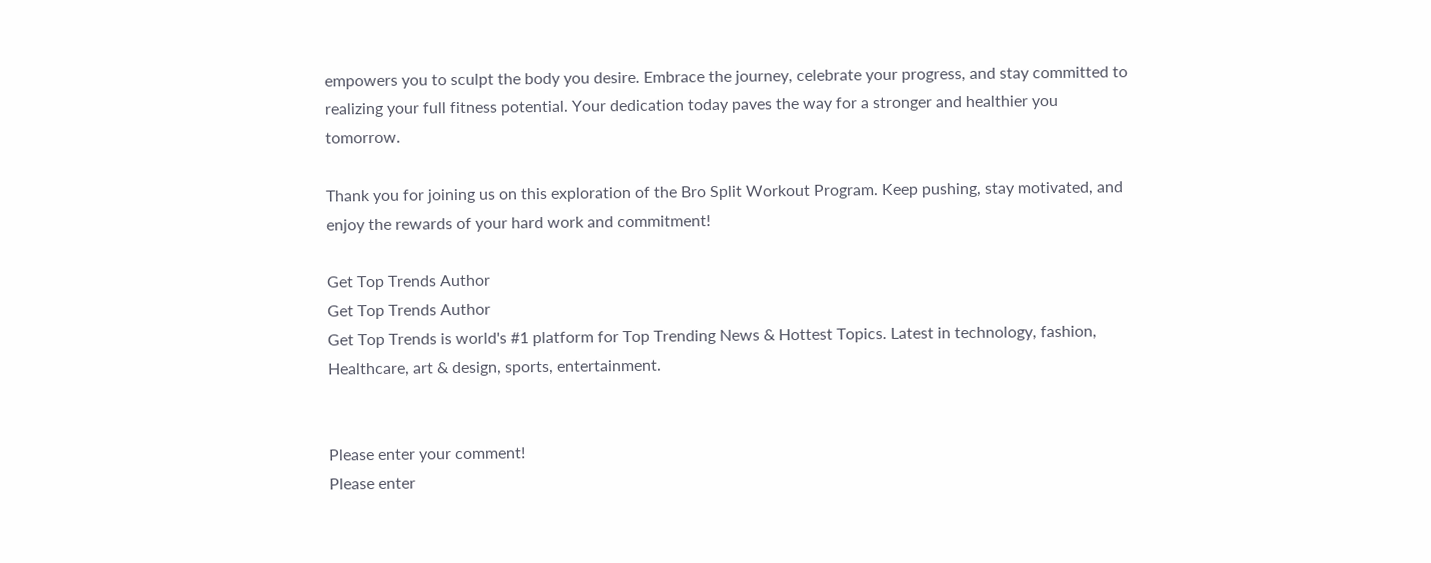empowers you to sculpt the body you desire. Embrace the journey, celebrate your progress, and stay committed to realizing your full fitness potential. Your dedication today paves the way for a stronger and healthier you tomorrow.

Thank you for joining us on this exploration of the Bro Split Workout Program. Keep pushing, stay motivated, and enjoy the rewards of your hard work and commitment!

Get Top Trends Author
Get Top Trends Author
Get Top Trends is world's #1 platform for Top Trending News & Hottest Topics. Latest in technology, fashion, Healthcare, art & design, sports, entertainment.


Please enter your comment!
Please enter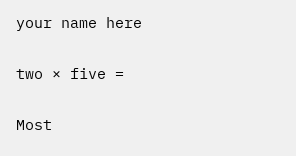your name here

two × five =

Most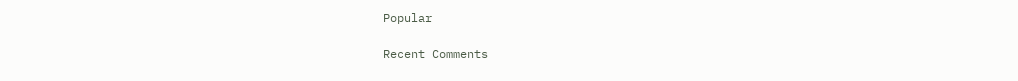Popular

Recent Comments